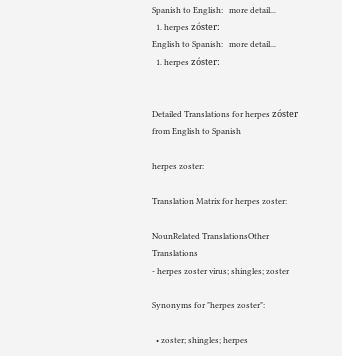Spanish to English:   more detail...
  1. herpes zóster:
English to Spanish:   more detail...
  1. herpes zóster:


Detailed Translations for herpes zóster from English to Spanish

herpes zoster:

Translation Matrix for herpes zoster:

NounRelated TranslationsOther Translations
- herpes zoster virus; shingles; zoster

Synonyms for "herpes zoster":

  • zoster; shingles; herpes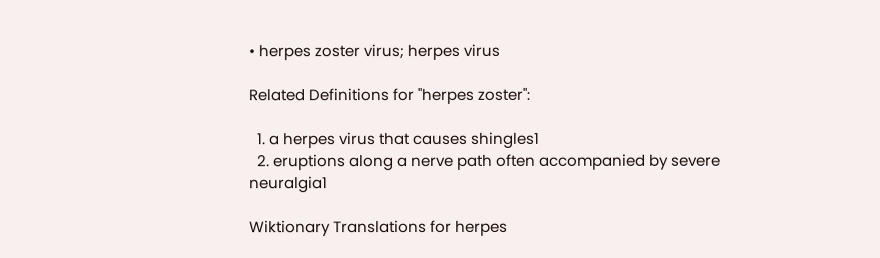• herpes zoster virus; herpes virus

Related Definitions for "herpes zoster":

  1. a herpes virus that causes shingles1
  2. eruptions along a nerve path often accompanied by severe neuralgia1

Wiktionary Translations for herpes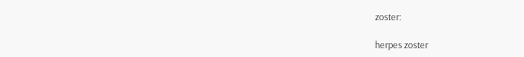zoster:

herpes zoster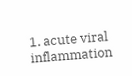1. acute viral inflammation